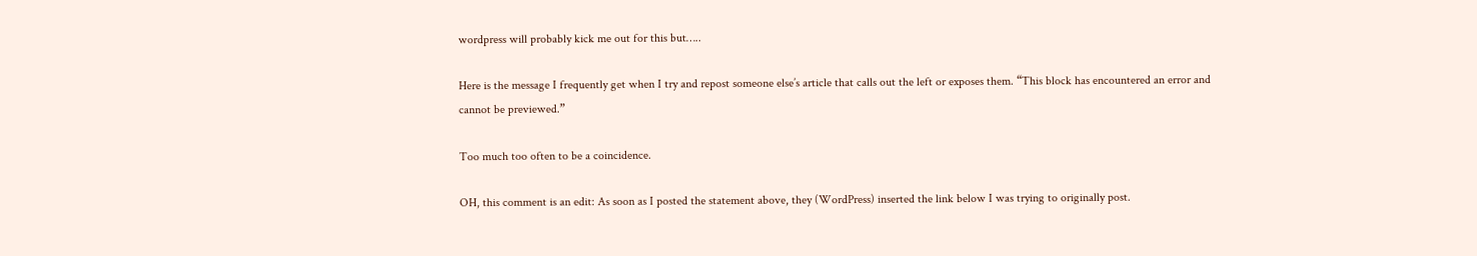wordpress will probably kick me out for this but…..

Here is the message I frequently get when I try and repost someone else’s article that calls out the left or exposes them. “This block has encountered an error and cannot be previewed.”

Too much too often to be a coincidence.

OH, this comment is an edit: As soon as I posted the statement above, they (WordPress) inserted the link below I was trying to originally post.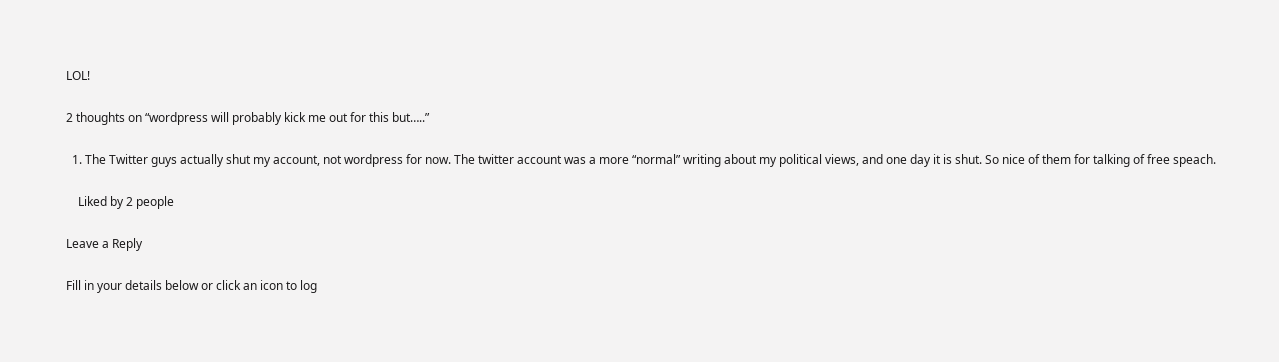LOL!

2 thoughts on “wordpress will probably kick me out for this but…..”

  1. The Twitter guys actually shut my account, not wordpress for now. The twitter account was a more “normal” writing about my political views, and one day it is shut. So nice of them for talking of free speach.

    Liked by 2 people

Leave a Reply

Fill in your details below or click an icon to log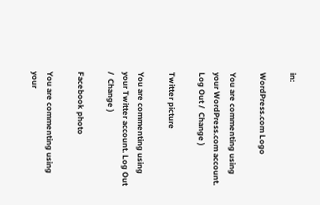in:

WordPress.com Logo

You are commenting using your WordPress.com account. Log Out /  Change )

Twitter picture

You are commenting using your Twitter account. Log Out /  Change )

Facebook photo

You are commenting using your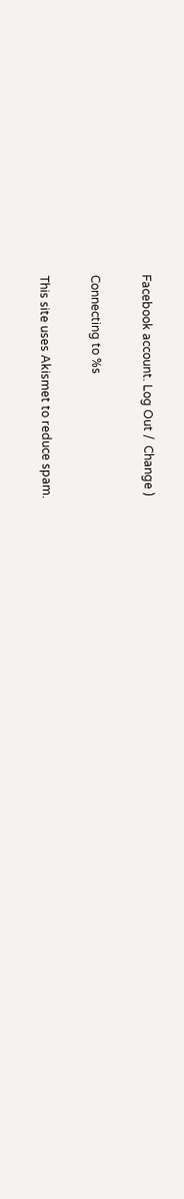Facebook account. Log Out /  Change )

Connecting to %s

This site uses Akismet to reduce spam.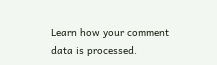Learn how your comment data is processed.